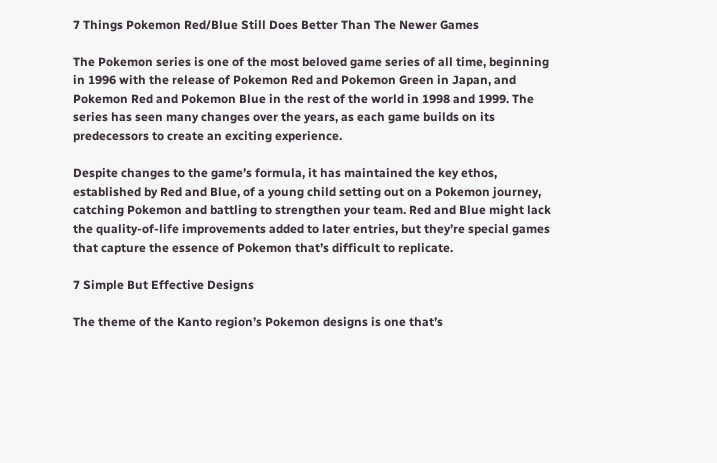7 Things Pokemon Red/Blue Still Does Better Than The Newer Games

The Pokemon series is one of the most beloved game series of all time, beginning in 1996 with the release of Pokemon Red and Pokemon Green in Japan, and Pokemon Red and Pokemon Blue in the rest of the world in 1998 and 1999. The series has seen many changes over the years, as each game builds on its predecessors to create an exciting experience.

Despite changes to the game’s formula, it has maintained the key ethos, established by Red and Blue, of a young child setting out on a Pokemon journey, catching Pokemon and battling to strengthen your team. Red and Blue might lack the quality-of-life improvements added to later entries, but they’re special games that capture the essence of Pokemon that’s difficult to replicate.

7 Simple But Effective Designs

The theme of the Kanto region’s Pokemon designs is one that’s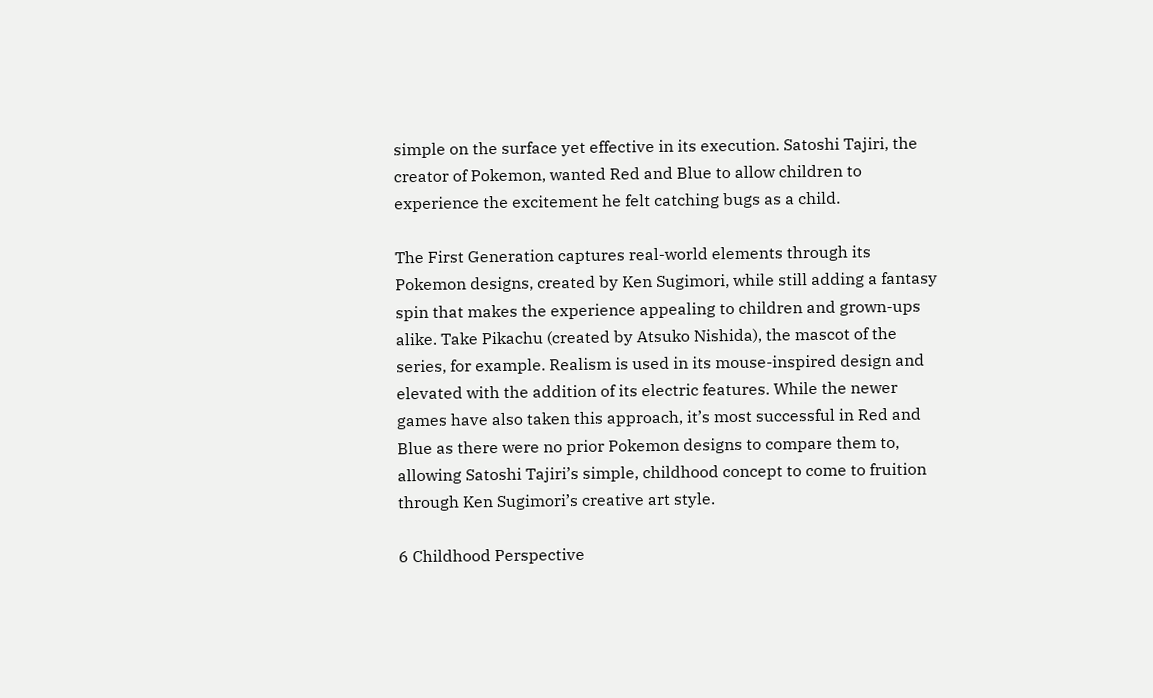simple on the surface yet effective in its execution. Satoshi Tajiri, the creator of Pokemon, wanted Red and Blue to allow children to experience the excitement he felt catching bugs as a child.

The First Generation captures real-world elements through its Pokemon designs, created by Ken Sugimori, while still adding a fantasy spin that makes the experience appealing to children and grown-ups alike. Take Pikachu (created by Atsuko Nishida), the mascot of the series, for example. Realism is used in its mouse-inspired design and elevated with the addition of its electric features. While the newer games have also taken this approach, it’s most successful in Red and Blue as there were no prior Pokemon designs to compare them to, allowing Satoshi Tajiri’s simple, childhood concept to come to fruition through Ken Sugimori’s creative art style.

6 Childhood Perspective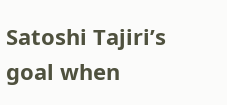Satoshi Tajiri’s goal when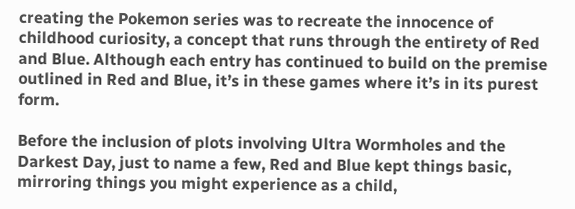creating the Pokemon series was to recreate the innocence of childhood curiosity, a concept that runs through the entirety of Red and Blue. Although each entry has continued to build on the premise outlined in Red and Blue, it’s in these games where it’s in its purest form.

Before the inclusion of plots involving Ultra Wormholes and the Darkest Day, just to name a few, Red and Blue kept things basic, mirroring things you might experience as a child,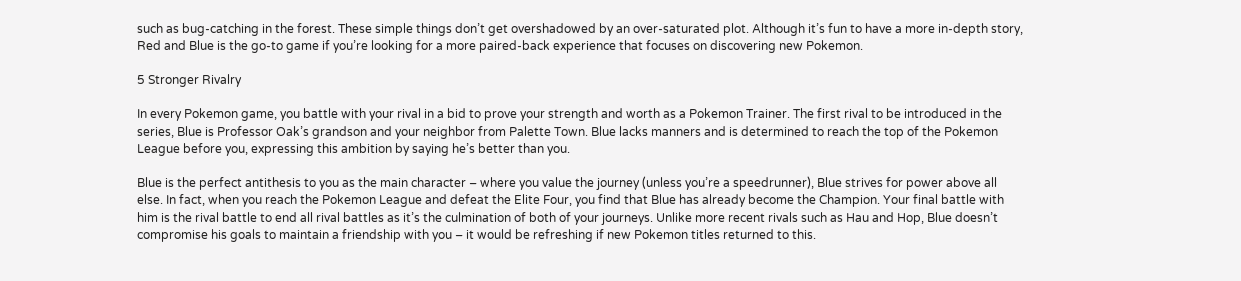such as bug-catching in the forest. These simple things don’t get overshadowed by an over-saturated plot. Although it’s fun to have a more in-depth story, Red and Blue is the go-to game if you’re looking for a more paired-back experience that focuses on discovering new Pokemon.

5 Stronger Rivalry

In every Pokemon game, you battle with your rival in a bid to prove your strength and worth as a Pokemon Trainer. The first rival to be introduced in the series, Blue is Professor Oak’s grandson and your neighbor from Palette Town. Blue lacks manners and is determined to reach the top of the Pokemon League before you, expressing this ambition by saying he’s better than you.

Blue is the perfect antithesis to you as the main character – where you value the journey (unless you’re a speedrunner), Blue strives for power above all else. In fact, when you reach the Pokemon League and defeat the Elite Four, you find that Blue has already become the Champion. Your final battle with him is the rival battle to end all rival battles as it’s the culmination of both of your journeys. Unlike more recent rivals such as Hau and Hop, Blue doesn’t compromise his goals to maintain a friendship with you – it would be refreshing if new Pokemon titles returned to this.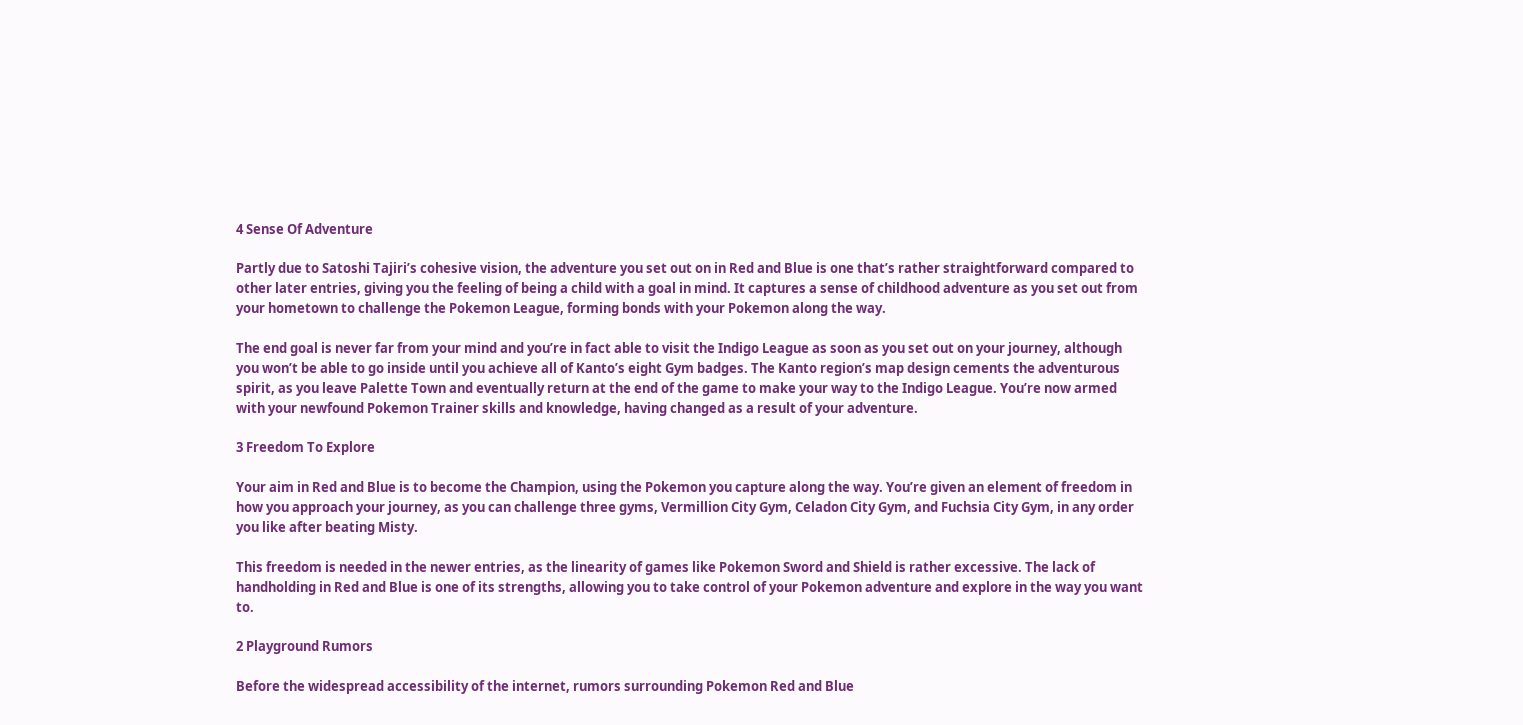4 Sense Of Adventure

Partly due to Satoshi Tajiri’s cohesive vision, the adventure you set out on in Red and Blue is one that’s rather straightforward compared to other later entries, giving you the feeling of being a child with a goal in mind. It captures a sense of childhood adventure as you set out from your hometown to challenge the Pokemon League, forming bonds with your Pokemon along the way.

The end goal is never far from your mind and you’re in fact able to visit the Indigo League as soon as you set out on your journey, although you won’t be able to go inside until you achieve all of Kanto’s eight Gym badges. The Kanto region’s map design cements the adventurous spirit, as you leave Palette Town and eventually return at the end of the game to make your way to the Indigo League. You’re now armed with your newfound Pokemon Trainer skills and knowledge, having changed as a result of your adventure.

3 Freedom To Explore

Your aim in Red and Blue is to become the Champion, using the Pokemon you capture along the way. You’re given an element of freedom in how you approach your journey, as you can challenge three gyms, Vermillion City Gym, Celadon City Gym, and Fuchsia City Gym, in any order you like after beating Misty.

This freedom is needed in the newer entries, as the linearity of games like Pokemon Sword and Shield is rather excessive. The lack of handholding in Red and Blue is one of its strengths, allowing you to take control of your Pokemon adventure and explore in the way you want to.

2 Playground Rumors

Before the widespread accessibility of the internet, rumors surrounding Pokemon Red and Blue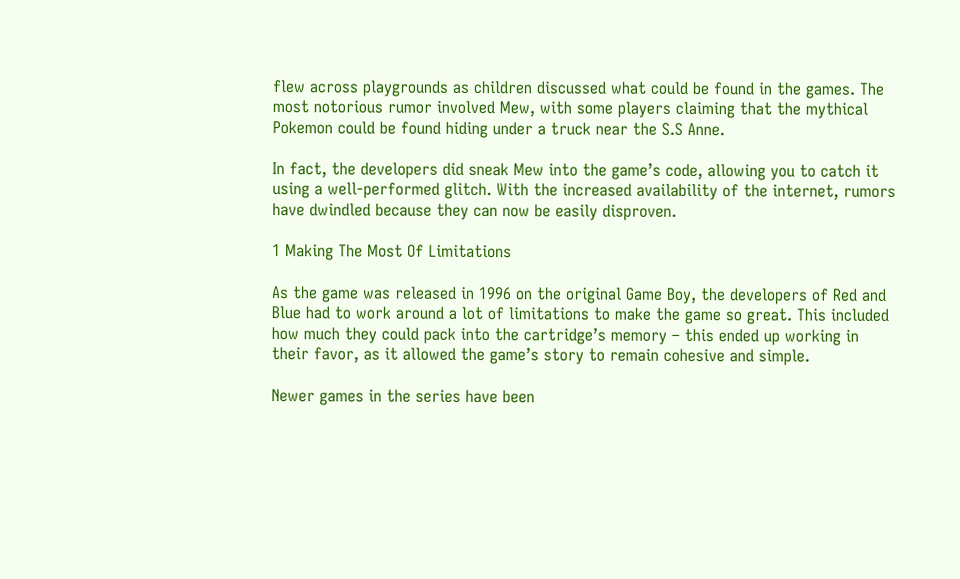flew across playgrounds as children discussed what could be found in the games. The most notorious rumor involved Mew, with some players claiming that the mythical Pokemon could be found hiding under a truck near the S.S Anne.

In fact, the developers did sneak Mew into the game’s code, allowing you to catch it using a well-performed glitch. With the increased availability of the internet, rumors have dwindled because they can now be easily disproven.

1 Making The Most Of Limitations

As the game was released in 1996 on the original Game Boy, the developers of Red and Blue had to work around a lot of limitations to make the game so great. This included how much they could pack into the cartridge’s memory – this ended up working in their favor, as it allowed the game’s story to remain cohesive and simple.

Newer games in the series have been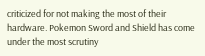criticized for not making the most of their hardware. Pokemon Sword and Shield has come under the most scrutiny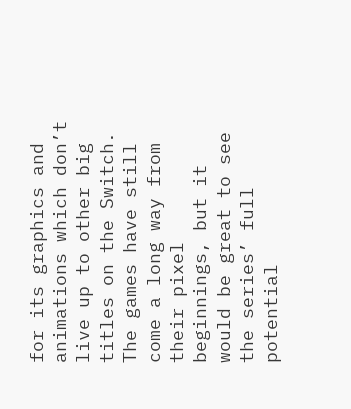for its graphics and animations which don’t live up to other big titles on the Switch. The games have still come a long way from their pixel beginnings, but it would be great to see the series’ full potential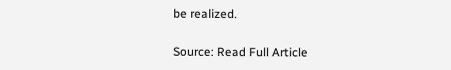be realized.

Source: Read Full Article